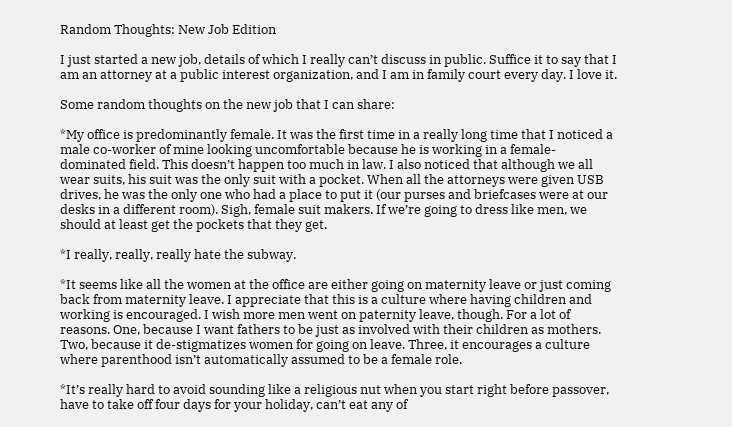Random Thoughts: New Job Edition

I just started a new job, details of which I really can’t discuss in public. Suffice it to say that I am an attorney at a public interest organization, and I am in family court every day. I love it.

Some random thoughts on the new job that I can share:

*My office is predominantly female. It was the first time in a really long time that I noticed a male co-worker of mine looking uncomfortable because he is working in a female-dominated field. This doesn’t happen too much in law. I also noticed that although we all wear suits, his suit was the only suit with a pocket. When all the attorneys were given USB drives, he was the only one who had a place to put it (our purses and briefcases were at our desks in a different room). Sigh, female suit makers. If we’re going to dress like men, we should at least get the pockets that they get.

*I really, really, really hate the subway.

*It seems like all the women at the office are either going on maternity leave or just coming back from maternity leave. I appreciate that this is a culture where having children and working is encouraged. I wish more men went on paternity leave, though. For a lot of reasons. One, because I want fathers to be just as involved with their children as mothers. Two, because it de-stigmatizes women for going on leave. Three, it encourages a culture where parenthood isn’t automatically assumed to be a female role.

*It’s really hard to avoid sounding like a religious nut when you start right before passover, have to take off four days for your holiday, can’t eat any of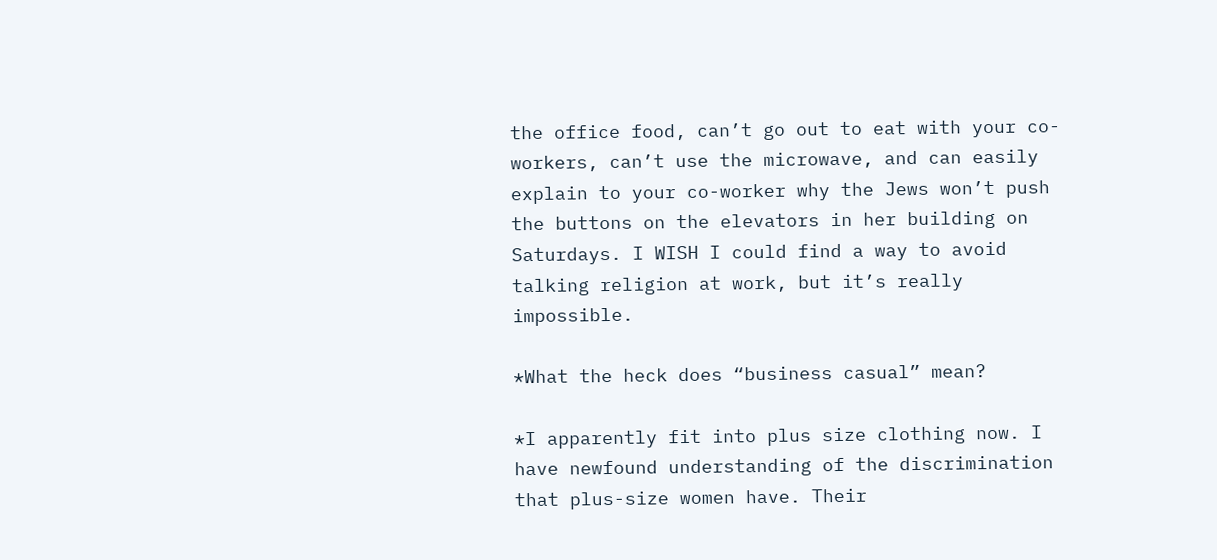the office food, can’t go out to eat with your co-workers, can’t use the microwave, and can easily explain to your co-worker why the Jews won’t push the buttons on the elevators in her building on Saturdays. I WISH I could find a way to avoid talking religion at work, but it’s really impossible.

*What the heck does “business casual” mean?

*I apparently fit into plus size clothing now. I have newfound understanding of the discrimination that plus-size women have. Their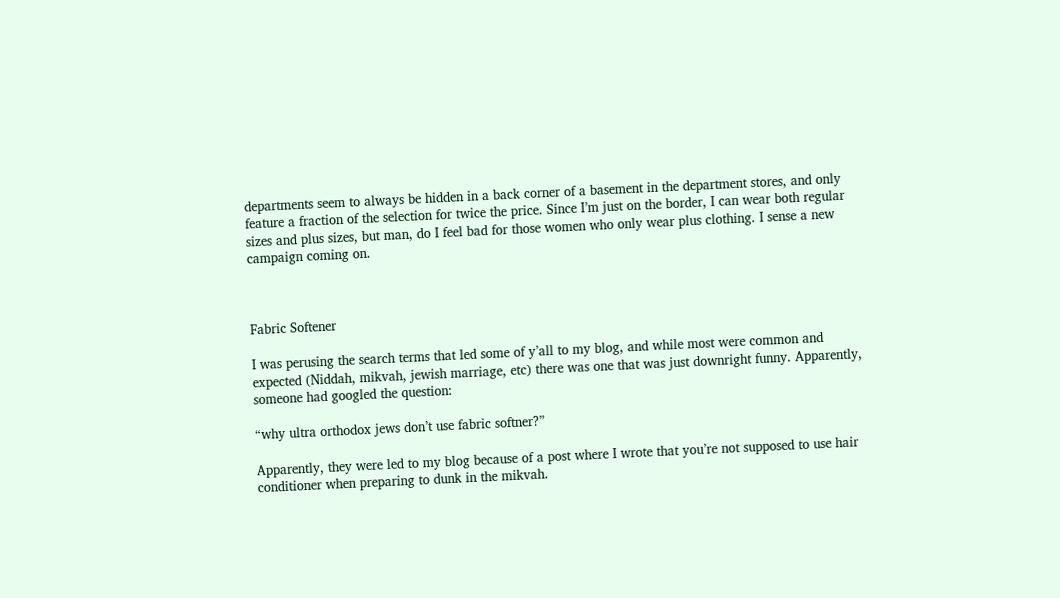departments seem to always be hidden in a back corner of a basement in the department stores, and only feature a fraction of the selection for twice the price. Since I’m just on the border, I can wear both regular sizes and plus sizes, but man, do I feel bad for those women who only wear plus clothing. I sense a new campaign coming on.



Fabric Softener

I was perusing the search terms that led some of y’all to my blog, and while most were common and expected (Niddah, mikvah, jewish marriage, etc) there was one that was just downright funny. Apparently, someone had googled the question:

“why ultra orthodox jews don’t use fabric softner?”

Apparently, they were led to my blog because of a post where I wrote that you’re not supposed to use hair conditioner when preparing to dunk in the mikvah.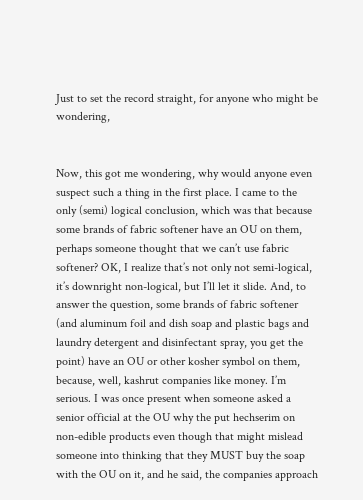Just to set the record straight, for anyone who might be wondering,


Now, this got me wondering, why would anyone even suspect such a thing in the first place. I came to the only (semi) logical conclusion, which was that because some brands of fabric softener have an OU on them, perhaps someone thought that we can’t use fabric softener? OK, I realize that’s not only not semi-logical, it’s downright non-logical, but I’ll let it slide. And, to answer the question, some brands of fabric softener (and aluminum foil and dish soap and plastic bags and laundry detergent and disinfectant spray, you get the point) have an OU or other kosher symbol on them, because, well, kashrut companies like money. I’m serious. I was once present when someone asked a senior official at the OU why the put hechserim on non-edible products even though that might mislead someone into thinking that they MUST buy the soap with the OU on it, and he said, the companies approach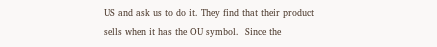US and ask us to do it. They find that their product sells when it has the OU symbol.  Since the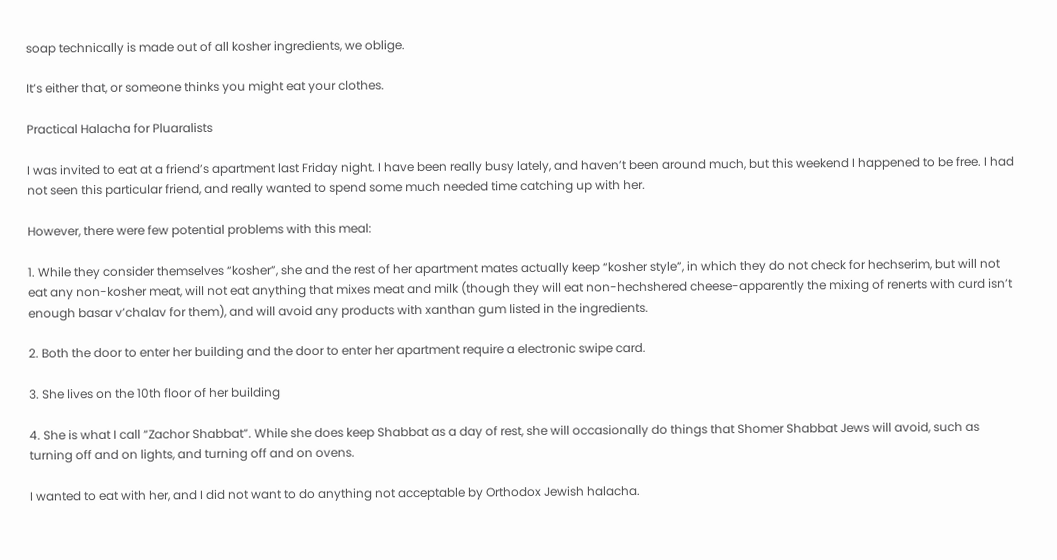soap technically is made out of all kosher ingredients, we oblige.

It’s either that, or someone thinks you might eat your clothes.

Practical Halacha for Pluaralists

I was invited to eat at a friend’s apartment last Friday night. I have been really busy lately, and haven’t been around much, but this weekend I happened to be free. I had not seen this particular friend, and really wanted to spend some much needed time catching up with her.

However, there were few potential problems with this meal:

1. While they consider themselves “kosher”, she and the rest of her apartment mates actually keep “kosher style”, in which they do not check for hechserim, but will not eat any non-kosher meat, will not eat anything that mixes meat and milk (though they will eat non-hechshered cheese-apparently the mixing of renerts with curd isn’t enough basar v’chalav for them), and will avoid any products with xanthan gum listed in the ingredients.

2. Both the door to enter her building and the door to enter her apartment require a electronic swipe card.

3. She lives on the 10th floor of her building

4. She is what I call “Zachor Shabbat”. While she does keep Shabbat as a day of rest, she will occasionally do things that Shomer Shabbat Jews will avoid, such as turning off and on lights, and turning off and on ovens.

I wanted to eat with her, and I did not want to do anything not acceptable by Orthodox Jewish halacha.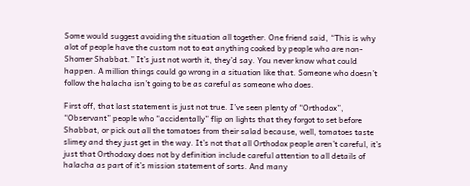Some would suggest avoiding the situation all together. One friend said, “This is why alot of people have the custom not to eat anything cooked by people who are non-Shomer Shabbat.” It’s just not worth it, they’d say. You never know what could happen. A million things could go wrong in a situation like that. Someone who doesn’t follow the halacha isn’t going to be as careful as someone who does.

First off, that last statement is just not true. I’ve seen plenty of “Orthodox”, “Observant” people who “accidentally” flip on lights that they forgot to set before Shabbat, or pick out all the tomatoes from their salad because, well, tomatoes taste slimey and they just get in the way. It’s not that all Orthodox people aren’t careful, it’s just that Orthodoxy does not by definition include careful attention to all details of halacha as part of it’s mission statement of sorts. And many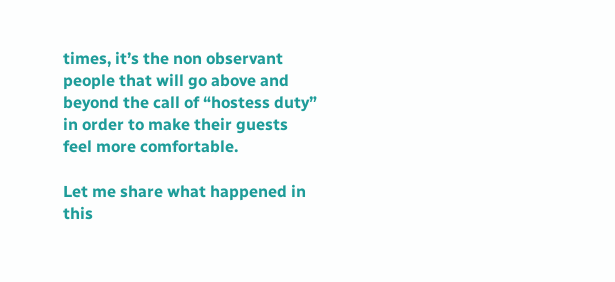times, it’s the non observant people that will go above and beyond the call of “hostess duty” in order to make their guests feel more comfortable.

Let me share what happened in this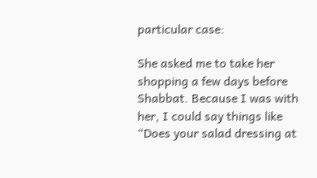particular case:

She asked me to take her shopping a few days before Shabbat. Because I was with her, I could say things like “Does your salad dressing at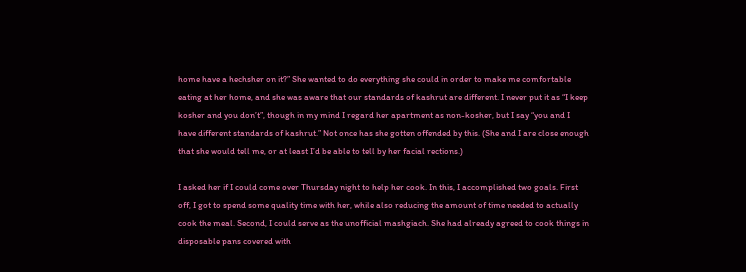home have a hechsher on it?” She wanted to do everything she could in order to make me comfortable eating at her home, and she was aware that our standards of kashrut are different. I never put it as “I keep kosher and you don’t”, though in my mind I regard her apartment as non-kosher, but I say “you and I have different standards of kashrut.” Not once has she gotten offended by this. (She and I are close enough that she would tell me, or at least I’d be able to tell by her facial rections.)

I asked her if I could come over Thursday night to help her cook. In this, I accomplished two goals. First off, I got to spend some quality time with her, while also reducing the amount of time needed to actually cook the meal. Second, I could serve as the unofficial mashgiach. She had already agreed to cook things in disposable pans covered with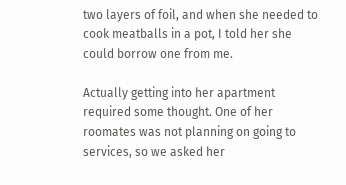two layers of foil, and when she needed to cook meatballs in a pot, I told her she could borrow one from me.

Actually getting into her apartment required some thought. One of her roomates was not planning on going to services, so we asked her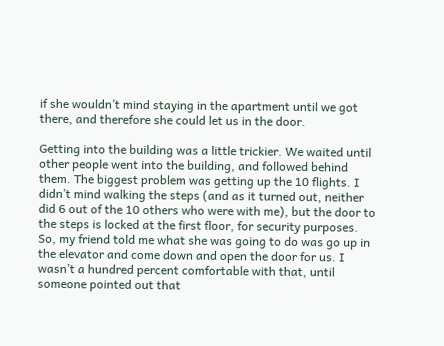if she wouldn’t mind staying in the apartment until we got there, and therefore she could let us in the door.

Getting into the building was a little trickier. We waited until other people went into the building, and followed behind them. The biggest problem was getting up the 10 flights. I didn’t mind walking the steps (and as it turned out, neither did 6 out of the 10 others who were with me), but the door to the steps is locked at the first floor, for security purposes. So, my friend told me what she was going to do was go up in the elevator and come down and open the door for us. I wasn’t a hundred percent comfortable with that, until someone pointed out that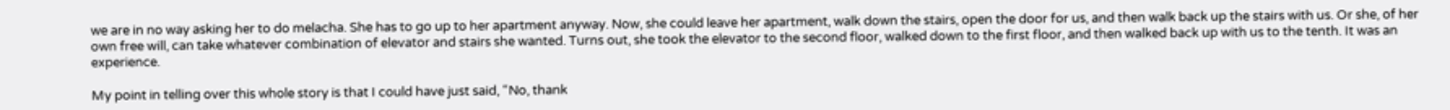we are in no way asking her to do melacha. She has to go up to her apartment anyway. Now, she could leave her apartment, walk down the stairs, open the door for us, and then walk back up the stairs with us. Or she, of her own free will, can take whatever combination of elevator and stairs she wanted. Turns out, she took the elevator to the second floor, walked down to the first floor, and then walked back up with us to the tenth. It was an experience.

My point in telling over this whole story is that I could have just said, “No, thank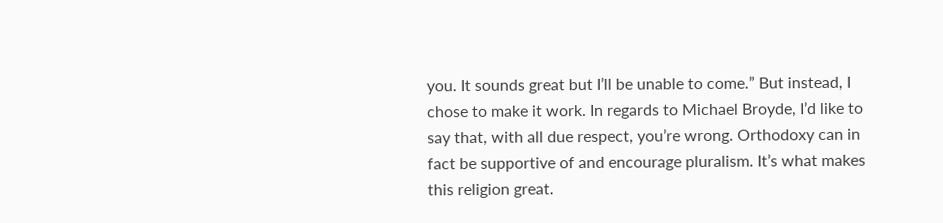you. It sounds great but I’ll be unable to come.” But instead, I chose to make it work. In regards to Michael Broyde, I’d like to say that, with all due respect, you’re wrong. Orthodoxy can in fact be supportive of and encourage pluralism. It’s what makes this religion great.